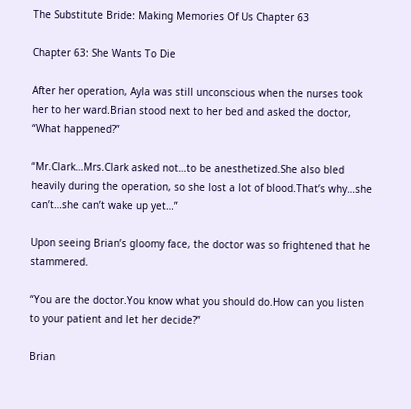The Substitute Bride: Making Memories Of Us Chapter 63

Chapter 63: She Wants To Die

After her operation, Ayla was still unconscious when the nurses took her to her ward.Brian stood next to her bed and asked the doctor, “What happened?”

“Mr.Clark…Mrs.Clark asked not…to be anesthetized.She also bled heavily during the operation, so she lost a lot of blood.That’s why…she can’t…she can’t wake up yet…”

Upon seeing Brian’s gloomy face, the doctor was so frightened that he stammered.

“You are the doctor.You know what you should do.How can you listen to your patient and let her decide?”

Brian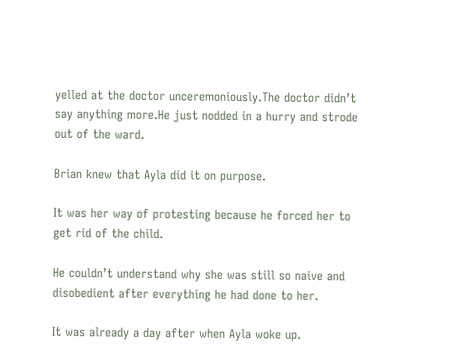yelled at the doctor unceremoniously.The doctor didn’t say anything more.He just nodded in a hurry and strode out of the ward.

Brian knew that Ayla did it on purpose.

It was her way of protesting because he forced her to get rid of the child.

He couldn’t understand why she was still so naive and disobedient after everything he had done to her.

It was already a day after when Ayla woke up.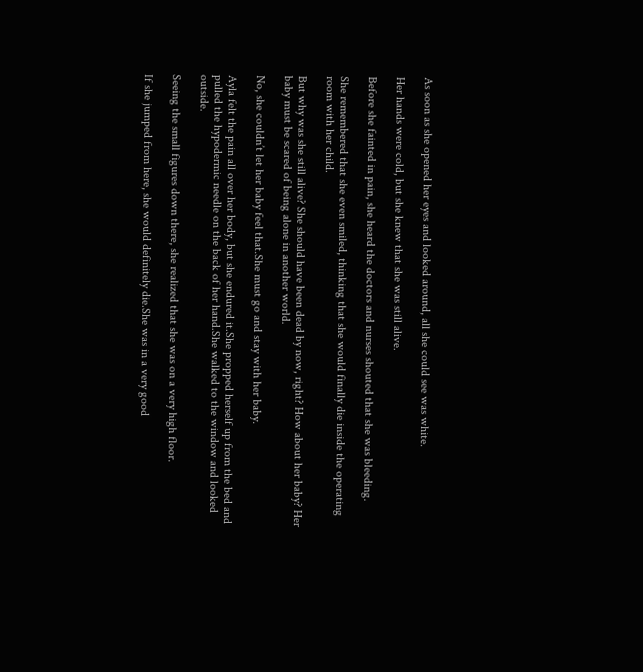As soon as she opened her eyes and looked around, all she could see was white.

Her hands were cold, but she knew that she was still alive.

Before she fainted in pain, she heard the doctors and nurses shouted that she was bleeding.

She remembered that she even smiled, thinking that she would finally die inside the operating room with her child.

But why was she still alive? She should have been dead by now, right? How about her baby? Her baby must be scared of being alone in another world.

No, she couldn’t let her baby feel that.She must go and stay with her baby.

Ayla felt the pain all over her body, but she endured it.She propped herself up from the bed and pulled the hypodermic needle on the back of her hand.She walked to the window and looked outside.

Seeing the small figures down there, she realized that she was on a very high floor.

If she jumped from here, she would definitely die.She was in a very good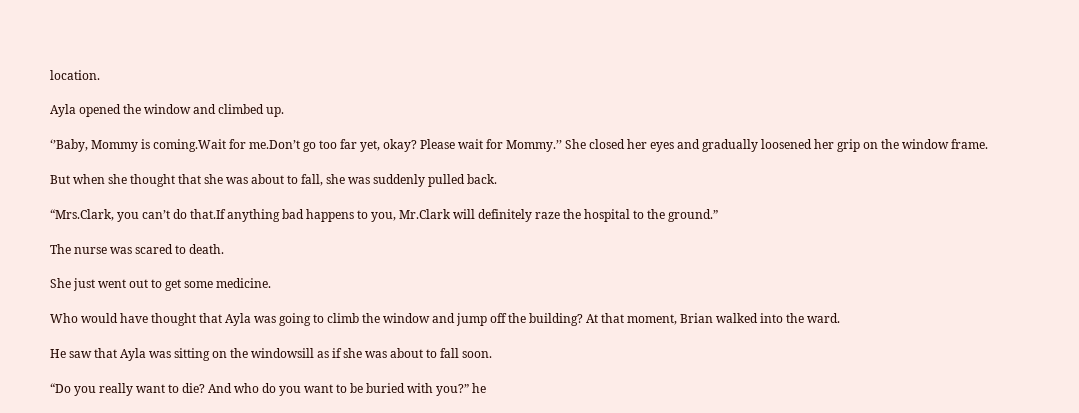location.

Ayla opened the window and climbed up.

‘’Baby, Mommy is coming.Wait for me.Don’t go too far yet, okay? Please wait for Mommy.’’ She closed her eyes and gradually loosened her grip on the window frame.

But when she thought that she was about to fall, she was suddenly pulled back.

“Mrs.Clark, you can’t do that.If anything bad happens to you, Mr.Clark will definitely raze the hospital to the ground.”

The nurse was scared to death.

She just went out to get some medicine.

Who would have thought that Ayla was going to climb the window and jump off the building? At that moment, Brian walked into the ward.

He saw that Ayla was sitting on the windowsill as if she was about to fall soon.

“Do you really want to die? And who do you want to be buried with you?” he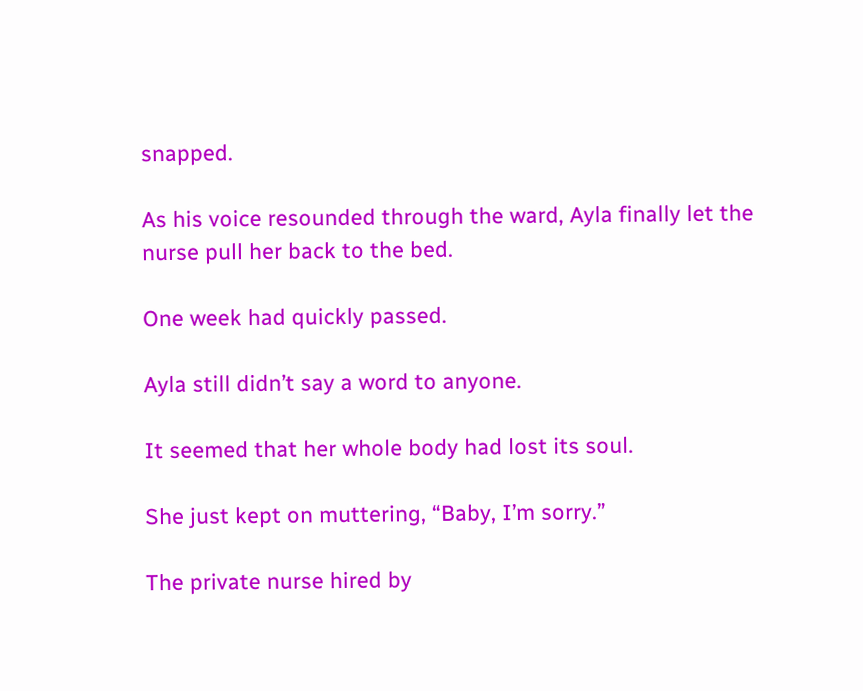snapped.

As his voice resounded through the ward, Ayla finally let the nurse pull her back to the bed.

One week had quickly passed.

Ayla still didn’t say a word to anyone.

It seemed that her whole body had lost its soul.

She just kept on muttering, “Baby, I’m sorry.”

The private nurse hired by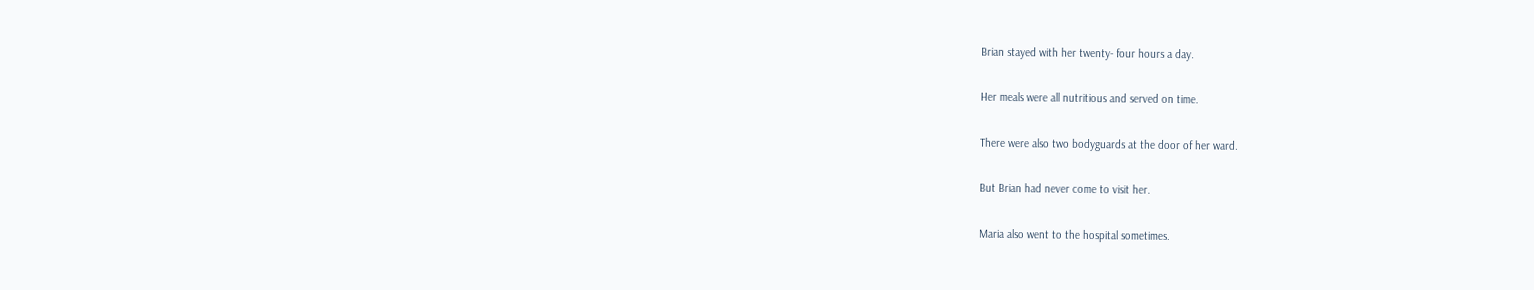Brian stayed with her twenty- four hours a day.

Her meals were all nutritious and served on time.

There were also two bodyguards at the door of her ward.

But Brian had never come to visit her.

Maria also went to the hospital sometimes.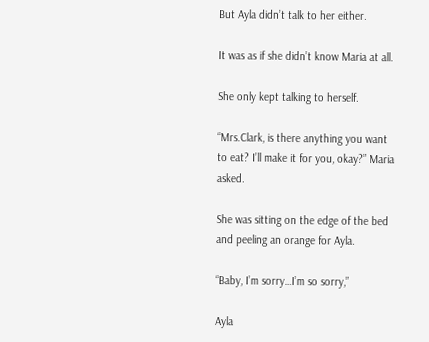But Ayla didn’t talk to her either.

It was as if she didn’t know Maria at all.

She only kept talking to herself.

“Mrs.Clark, is there anything you want to eat? I’ll make it for you, okay?” Maria asked.

She was sitting on the edge of the bed and peeling an orange for Ayla.

“Baby, I’m sorry…I’m so sorry,”

Ayla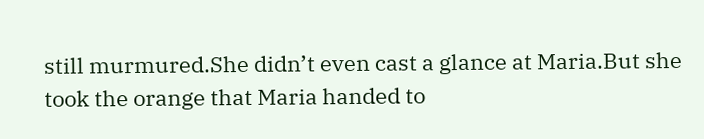still murmured.She didn’t even cast a glance at Maria.But she took the orange that Maria handed to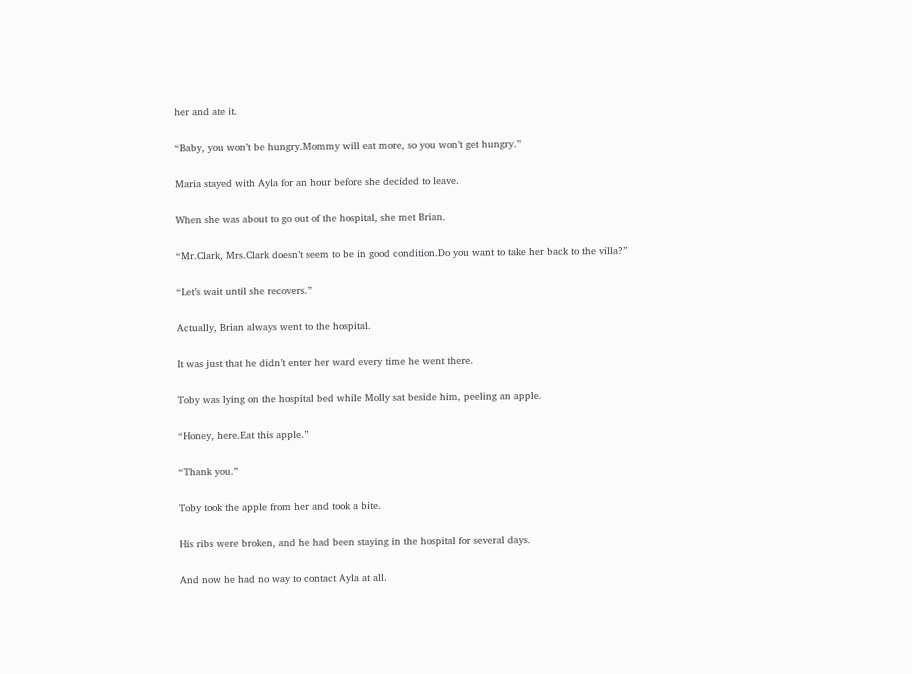her and ate it.

“Baby, you won’t be hungry.Mommy will eat more, so you won’t get hungry.”

Maria stayed with Ayla for an hour before she decided to leave.

When she was about to go out of the hospital, she met Brian.

“Mr.Clark, Mrs.Clark doesn’t seem to be in good condition.Do you want to take her back to the villa?”

“Let’s wait until she recovers.”

Actually, Brian always went to the hospital.

It was just that he didn’t enter her ward every time he went there.

Toby was lying on the hospital bed while Molly sat beside him, peeling an apple.

“Honey, here.Eat this apple.”

“Thank you.”

Toby took the apple from her and took a bite.

His ribs were broken, and he had been staying in the hospital for several days.

And now he had no way to contact Ayla at all.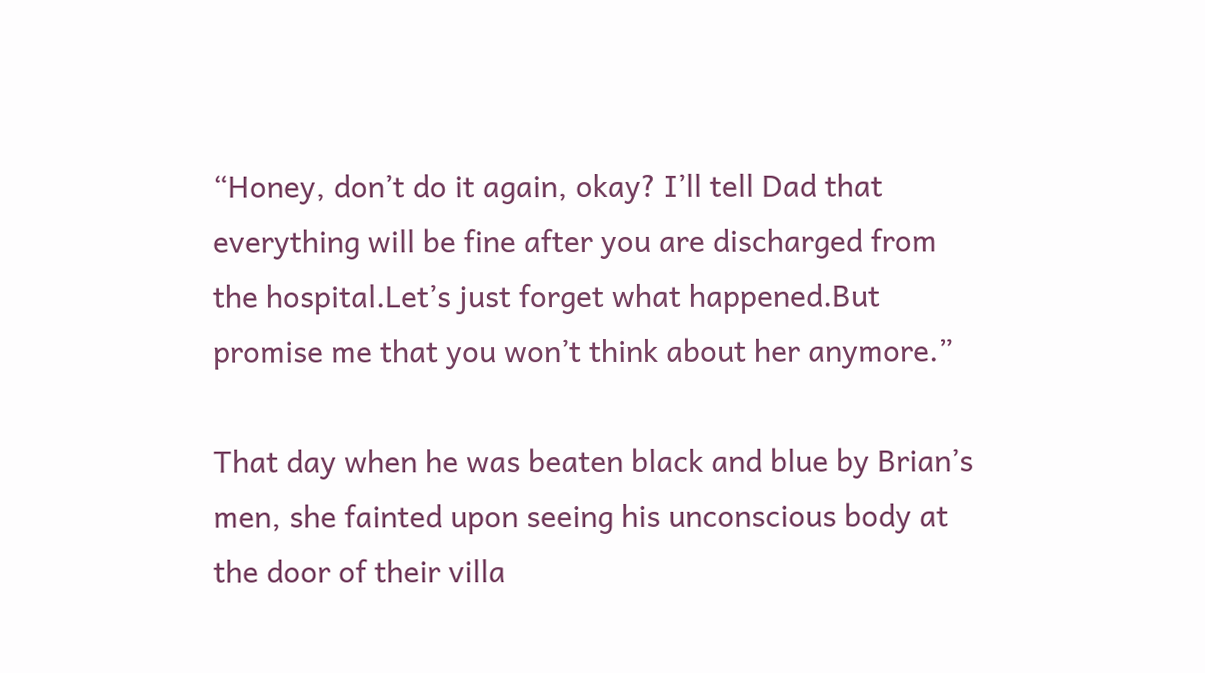“Honey, don’t do it again, okay? I’ll tell Dad that everything will be fine after you are discharged from the hospital.Let’s just forget what happened.But promise me that you won’t think about her anymore.”

That day when he was beaten black and blue by Brian’s men, she fainted upon seeing his unconscious body at the door of their villa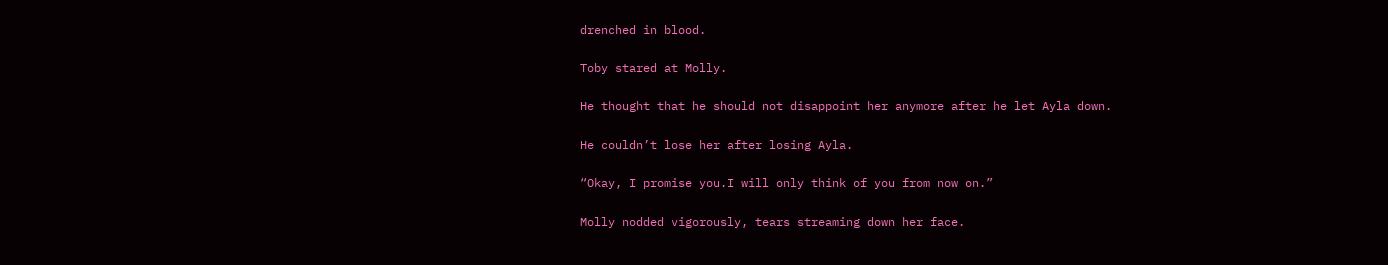drenched in blood.

Toby stared at Molly.

He thought that he should not disappoint her anymore after he let Ayla down.

He couldn’t lose her after losing Ayla.

“Okay, I promise you.I will only think of you from now on.”

Molly nodded vigorously, tears streaming down her face.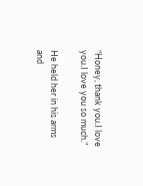“Honey, thank you.I love you.I love you so much.”

He held her in his arms and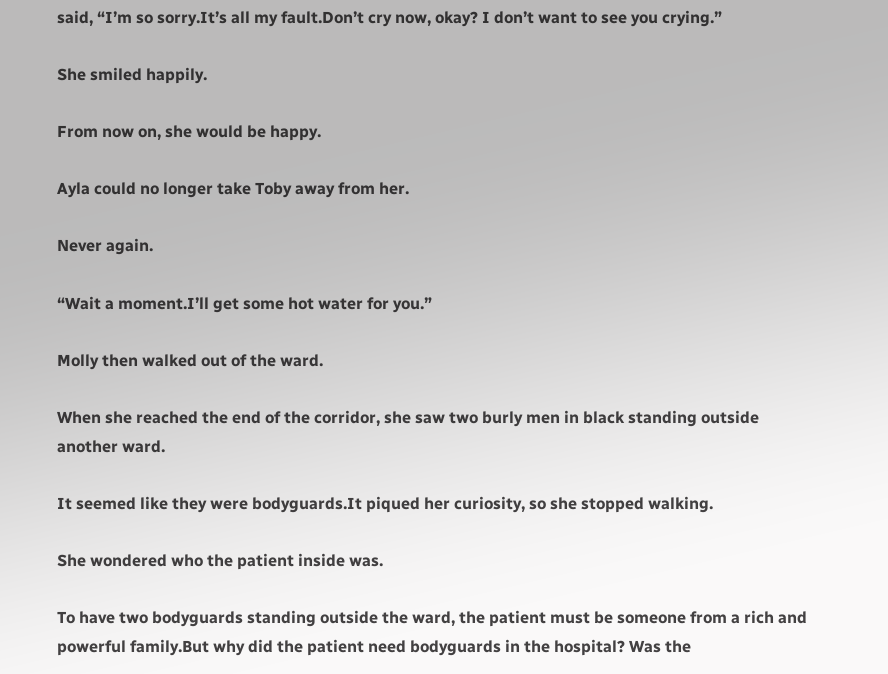said, “I’m so sorry.It’s all my fault.Don’t cry now, okay? I don’t want to see you crying.”

She smiled happily.

From now on, she would be happy.

Ayla could no longer take Toby away from her.

Never again.

“Wait a moment.I’ll get some hot water for you.”

Molly then walked out of the ward.

When she reached the end of the corridor, she saw two burly men in black standing outside another ward.

It seemed like they were bodyguards.It piqued her curiosity, so she stopped walking.

She wondered who the patient inside was.

To have two bodyguards standing outside the ward, the patient must be someone from a rich and powerful family.But why did the patient need bodyguards in the hospital? Was the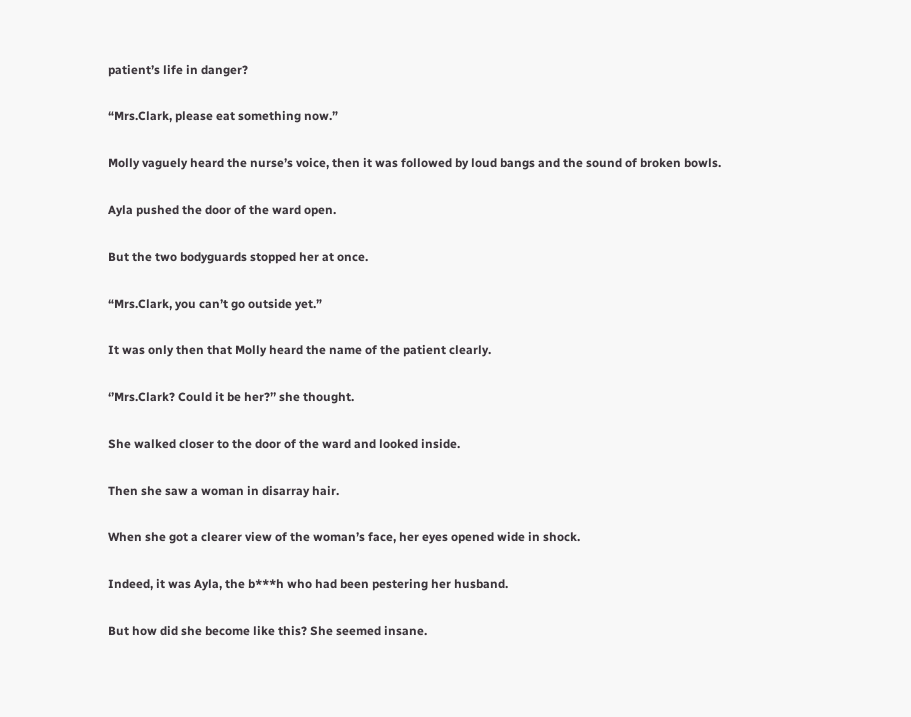patient’s life in danger?

“Mrs.Clark, please eat something now.”

Molly vaguely heard the nurse’s voice, then it was followed by loud bangs and the sound of broken bowls.

Ayla pushed the door of the ward open.

But the two bodyguards stopped her at once.

“Mrs.Clark, you can’t go outside yet.”

It was only then that Molly heard the name of the patient clearly.

‘’Mrs.Clark? Could it be her?’’ she thought.

She walked closer to the door of the ward and looked inside.

Then she saw a woman in disarray hair.

When she got a clearer view of the woman’s face, her eyes opened wide in shock.

Indeed, it was Ayla, the b***h who had been pestering her husband.

But how did she become like this? She seemed insane.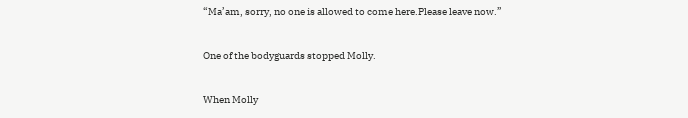“Ma’am, sorry, no one is allowed to come here.Please leave now.”

One of the bodyguards stopped Molly.

When Molly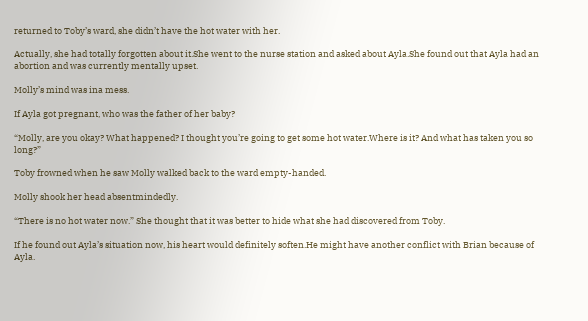returned to Toby’s ward, she didn’t have the hot water with her.

Actually, she had totally forgotten about it.She went to the nurse station and asked about Ayla.She found out that Ayla had an abortion and was currently mentally upset.

Molly’s mind was ina mess.

If Ayla got pregnant, who was the father of her baby?

“Molly, are you okay? What happened? I thought you’re going to get some hot water.Where is it? And what has taken you so long?”

Toby frowned when he saw Molly walked back to the ward empty-handed.

Molly shook her head absentmindedly.

“There is no hot water now.” She thought that it was better to hide what she had discovered from Toby.

If he found out Ayla’s situation now, his heart would definitely soften.He might have another conflict with Brian because of Ayla.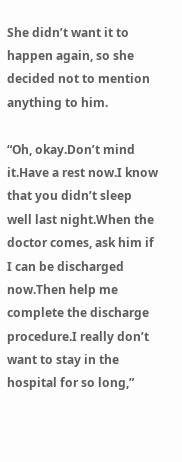She didn’t want it to happen again, so she decided not to mention anything to him.

“Oh, okay.Don’t mind it.Have a rest now.I know that you didn’t sleep well last night.When the doctor comes, ask him if I can be discharged now.Then help me complete the discharge procedure.I really don’t want to stay in the hospital for so long,”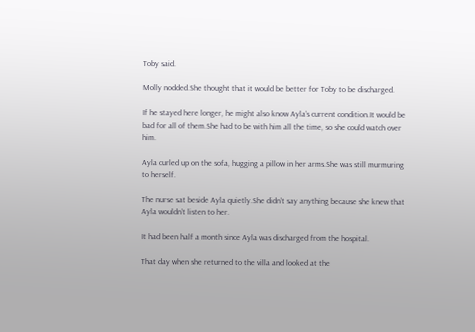Toby said.

Molly nodded.She thought that it would be better for Toby to be discharged.

If he stayed here longer, he might also know Ayla’s current condition.It would be bad for all of them.She had to be with him all the time, so she could watch over him.

Ayla curled up on the sofa, hugging a pillow in her arms.She was still murmuring to herself.

The nurse sat beside Ayla quietly.She didn’t say anything because she knew that Ayla wouldn’t listen to her.

It had been half a month since Ayla was discharged from the hospital.

That day when she returned to the villa and looked at the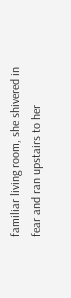familiar living room, she shivered in fear and ran upstairs to her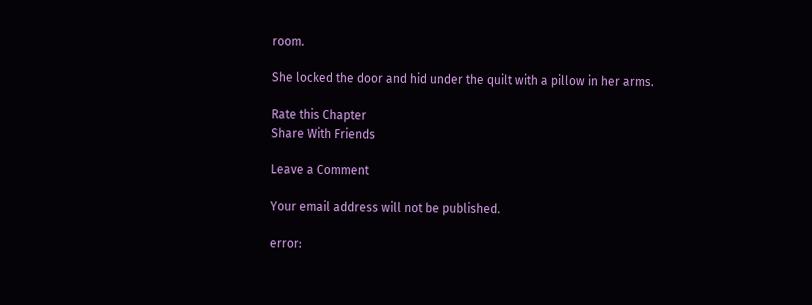room.

She locked the door and hid under the quilt with a pillow in her arms.

Rate this Chapter
Share With Friends

Leave a Comment

Your email address will not be published.

error: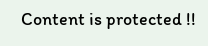Content is protected !!